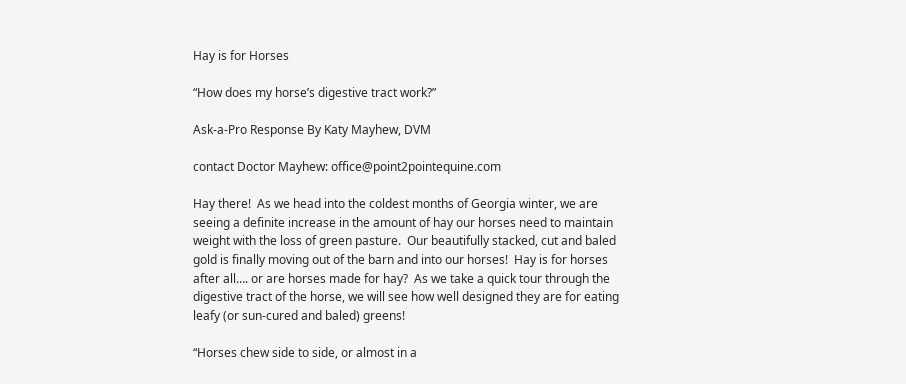Hay is for Horses

“How does my horse’s digestive tract work?”

Ask-a-Pro Response By Katy Mayhew, DVM

contact Doctor Mayhew: office@point2pointequine.com

Hay there!  As we head into the coldest months of Georgia winter, we are seeing a definite increase in the amount of hay our horses need to maintain weight with the loss of green pasture.  Our beautifully stacked, cut and baled gold is finally moving out of the barn and into our horses!  Hay is for horses after all…. or are horses made for hay?  As we take a quick tour through the digestive tract of the horse, we will see how well designed they are for eating leafy (or sun-cured and baled) greens!

“Horses chew side to side, or almost in a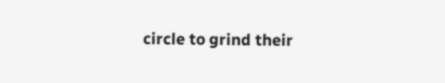circle to grind their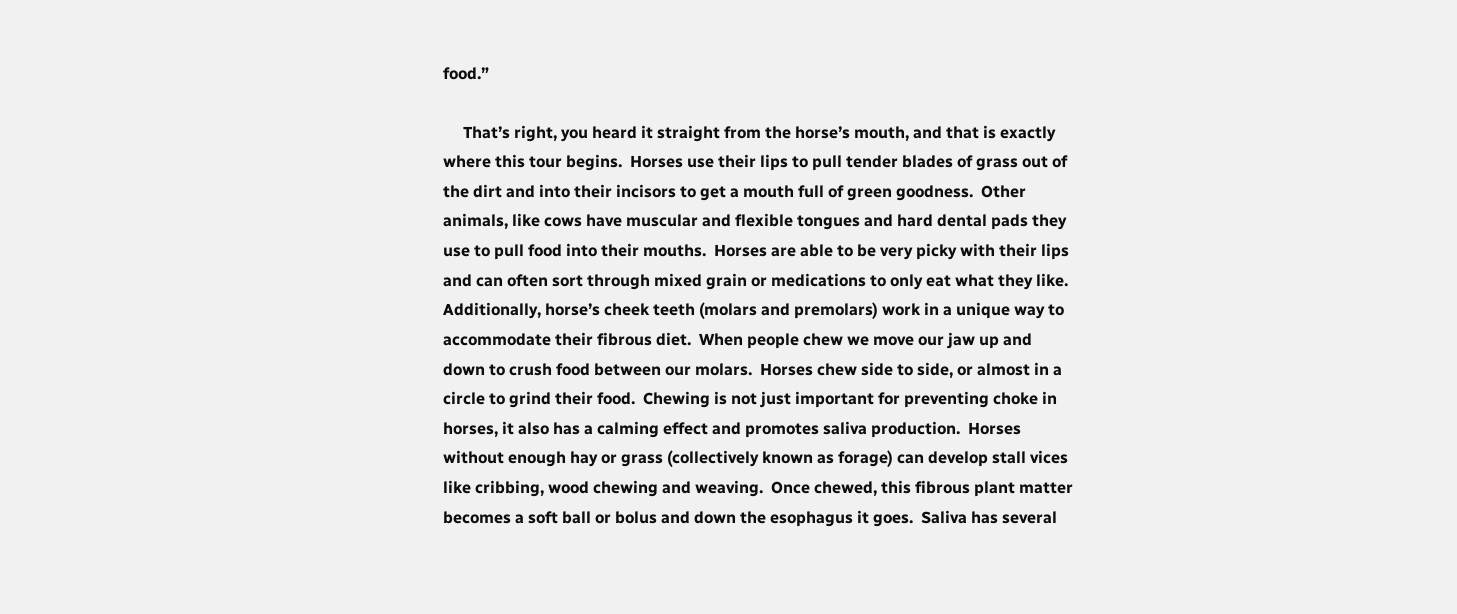food.”

     That’s right, you heard it straight from the horse’s mouth, and that is exactly where this tour begins.  Horses use their lips to pull tender blades of grass out of the dirt and into their incisors to get a mouth full of green goodness.  Other animals, like cows have muscular and flexible tongues and hard dental pads they use to pull food into their mouths.  Horses are able to be very picky with their lips and can often sort through mixed grain or medications to only eat what they like.  Additionally, horse’s cheek teeth (molars and premolars) work in a unique way to accommodate their fibrous diet.  When people chew we move our jaw up and down to crush food between our molars.  Horses chew side to side, or almost in a circle to grind their food.  Chewing is not just important for preventing choke in horses, it also has a calming effect and promotes saliva production.  Horses without enough hay or grass (collectively known as forage) can develop stall vices like cribbing, wood chewing and weaving.  Once chewed, this fibrous plant matter becomes a soft ball or bolus and down the esophagus it goes.  Saliva has several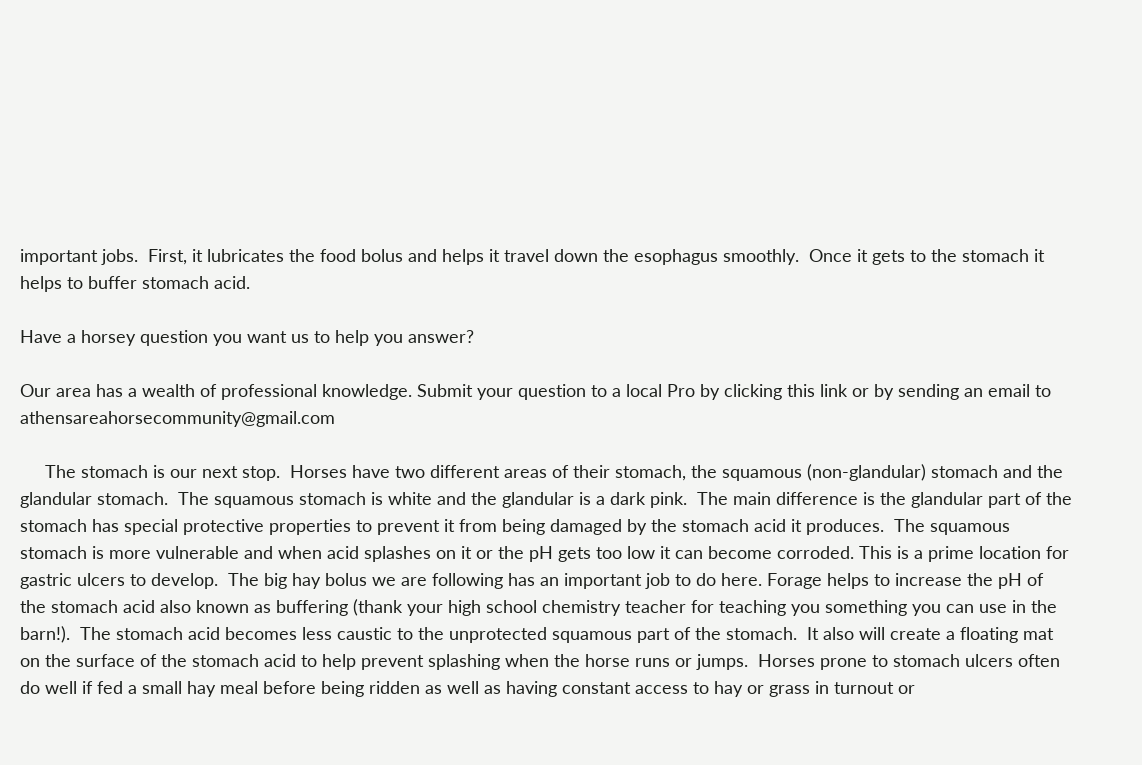important jobs.  First, it lubricates the food bolus and helps it travel down the esophagus smoothly.  Once it gets to the stomach it helps to buffer stomach acid.

Have a horsey question you want us to help you answer?

Our area has a wealth of professional knowledge. Submit your question to a local Pro by clicking this link or by sending an email to athensareahorsecommunity@gmail.com

     The stomach is our next stop.  Horses have two different areas of their stomach, the squamous (non-glandular) stomach and the glandular stomach.  The squamous stomach is white and the glandular is a dark pink.  The main difference is the glandular part of the stomach has special protective properties to prevent it from being damaged by the stomach acid it produces.  The squamous stomach is more vulnerable and when acid splashes on it or the pH gets too low it can become corroded. This is a prime location for gastric ulcers to develop.  The big hay bolus we are following has an important job to do here. Forage helps to increase the pH of the stomach acid also known as buffering (thank your high school chemistry teacher for teaching you something you can use in the barn!).  The stomach acid becomes less caustic to the unprotected squamous part of the stomach.  It also will create a floating mat on the surface of the stomach acid to help prevent splashing when the horse runs or jumps.  Horses prone to stomach ulcers often do well if fed a small hay meal before being ridden as well as having constant access to hay or grass in turnout or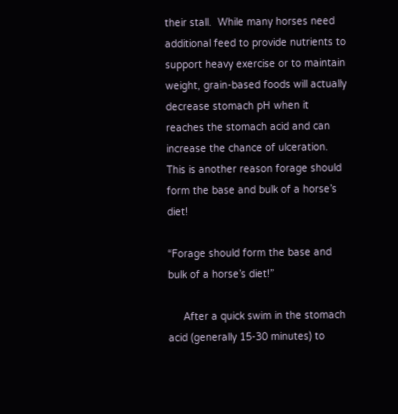their stall.  While many horses need additional feed to provide nutrients to support heavy exercise or to maintain weight, grain-based foods will actually decrease stomach pH when it reaches the stomach acid and can increase the chance of ulceration.  This is another reason forage should form the base and bulk of a horse’s diet!

“Forage should form the base and bulk of a horse’s diet!”

     After a quick swim in the stomach acid (generally 15-30 minutes) to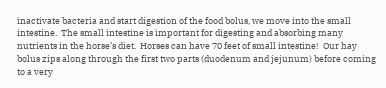inactivate bacteria and start digestion of the food bolus, we move into the small intestine.  The small intestine is important for digesting and absorbing many nutrients in the horse’s diet.  Horses can have 70 feet of small intestine!  Our hay bolus zips along through the first two parts (duodenum and jejunum) before coming to a very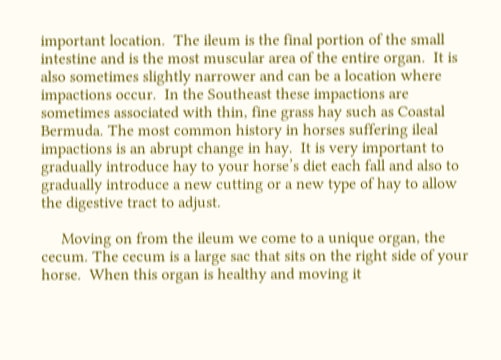important location.  The ileum is the final portion of the small intestine and is the most muscular area of the entire organ.  It is also sometimes slightly narrower and can be a location where impactions occur.  In the Southeast these impactions are sometimes associated with thin, fine grass hay such as Coastal Bermuda. The most common history in horses suffering ileal impactions is an abrupt change in hay.  It is very important to gradually introduce hay to your horse’s diet each fall and also to gradually introduce a new cutting or a new type of hay to allow the digestive tract to adjust.

     Moving on from the ileum we come to a unique organ, the cecum. The cecum is a large sac that sits on the right side of your horse.  When this organ is healthy and moving it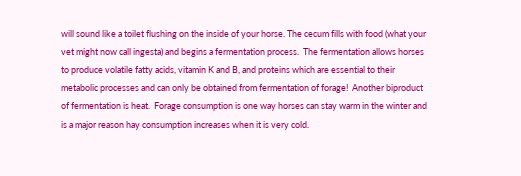will sound like a toilet flushing on the inside of your horse. The cecum fills with food (what your vet might now call ingesta) and begins a fermentation process.  The fermentation allows horses to produce volatile fatty acids, vitamin K and B, and proteins which are essential to their metabolic processes and can only be obtained from fermentation of forage!  Another biproduct of fermentation is heat.  Forage consumption is one way horses can stay warm in the winter and is a major reason hay consumption increases when it is very cold.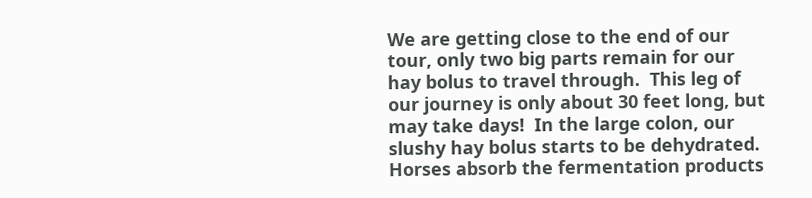We are getting close to the end of our tour, only two big parts remain for our hay bolus to travel through.  This leg of our journey is only about 30 feet long, but may take days!  In the large colon, our slushy hay bolus starts to be dehydrated.  Horses absorb the fermentation products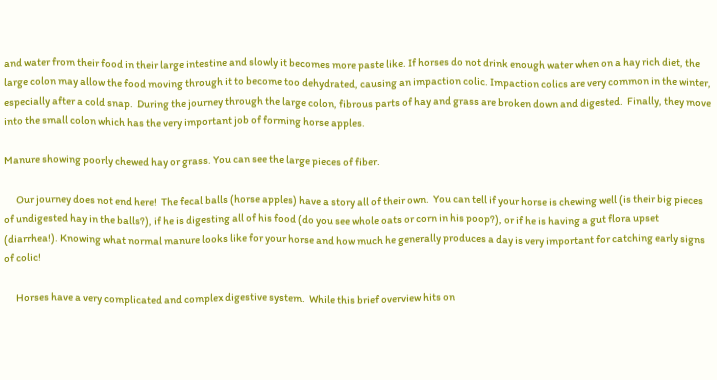and water from their food in their large intestine and slowly it becomes more paste like. If horses do not drink enough water when on a hay rich diet, the large colon may allow the food moving through it to become too dehydrated, causing an impaction colic. Impaction colics are very common in the winter, especially after a cold snap.  During the journey through the large colon, fibrous parts of hay and grass are broken down and digested.  Finally, they move into the small colon which has the very important job of forming horse apples.

Manure showing poorly chewed hay or grass. You can see the large pieces of fiber.

      Our journey does not end here!  The fecal balls (horse apples) have a story all of their own.  You can tell if your horse is chewing well (is their big pieces of undigested hay in the balls?), if he is digesting all of his food (do you see whole oats or corn in his poop?), or if he is having a gut flora upset (diarrhea!). Knowing what normal manure looks like for your horse and how much he generally produces a day is very important for catching early signs of colic!

      Horses have a very complicated and complex digestive system.  While this brief overview hits on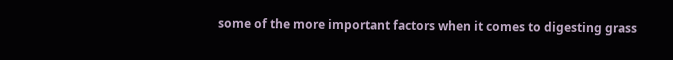some of the more important factors when it comes to digesting grass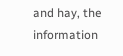and hay, the information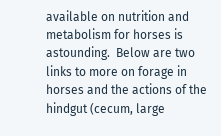available on nutrition and metabolism for horses is astounding.  Below are two links to more on forage in horses and the actions of the hindgut (cecum, large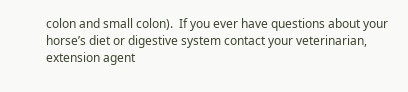colon and small colon).  If you ever have questions about your horse’s diet or digestive system contact your veterinarian, extension agent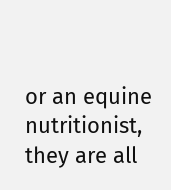or an equine nutritionist, they are all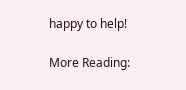happy to help!

More Reading: